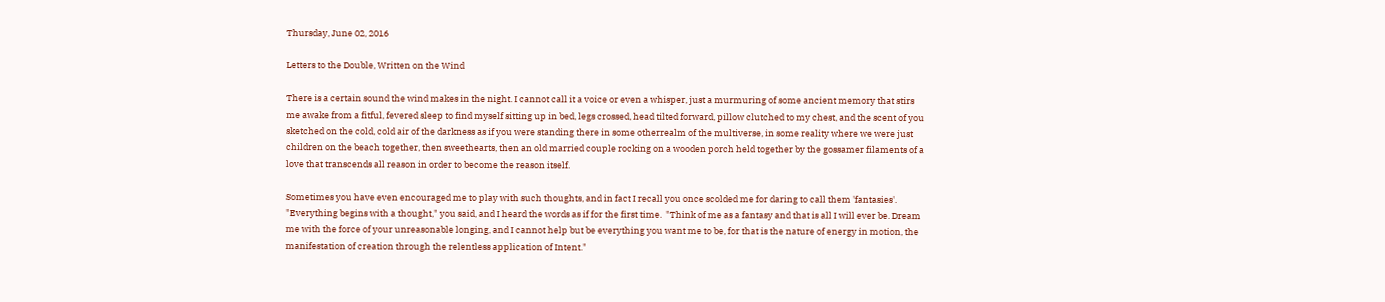Thursday, June 02, 2016

Letters to the Double, Written on the Wind

There is a certain sound the wind makes in the night. I cannot call it a voice or even a whisper, just a murmuring of some ancient memory that stirs me awake from a fitful, fevered sleep to find myself sitting up in bed, legs crossed, head tilted forward, pillow clutched to my chest, and the scent of you sketched on the cold, cold air of the darkness as if you were standing there in some otherrealm of the multiverse, in some reality where we were just children on the beach together, then sweethearts, then an old married couple rocking on a wooden porch held together by the gossamer filaments of a love that transcends all reason in order to become the reason itself.

Sometimes you have even encouraged me to play with such thoughts, and in fact I recall you once scolded me for daring to call them 'fantasies'. "Everything begins with a thought," you said, and I heard the words as if for the first time.  "Think of me as a fantasy and that is all I will ever be. Dream me with the force of your unreasonable longing, and I cannot help but be everything you want me to be, for that is the nature of energy in motion, the manifestation of creation through the relentless application of Intent."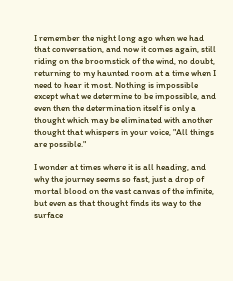I remember the night long ago when we had that conversation, and now it comes again, still riding on the broomstick of the wind, no doubt, returning to my haunted room at a time when I need to hear it most. Nothing is impossible except what we determine to be impossible, and even then the determination itself is only a thought which may be eliminated with another thought that whispers in your voice, "All things are possible."

I wonder at times where it is all heading, and why the journey seems so fast, just a drop of mortal blood on the vast canvas of the infinite, but even as that thought finds its way to the surface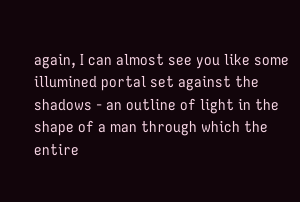again, I can almost see you like some illumined portal set against the shadows - an outline of light in the shape of a man through which the entire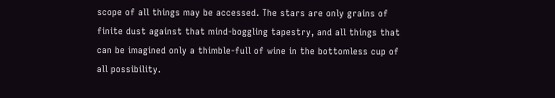scope of all things may be accessed. The stars are only grains of finite dust against that mind-boggling tapestry, and all things that can be imagined only a thimble-full of wine in the bottomless cup of all possibility.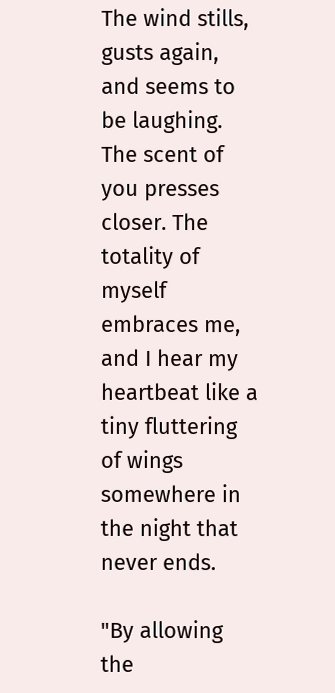The wind stills, gusts again, and seems to be laughing. The scent of you presses closer. The totality of myself embraces me, and I hear my heartbeat like a tiny fluttering of wings somewhere in the night that never ends.

"By allowing the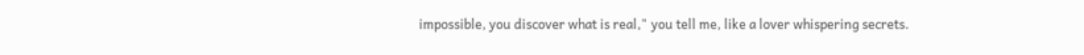impossible, you discover what is real," you tell me, like a lover whispering secrets.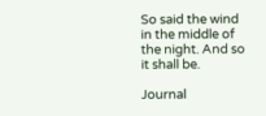So said the wind in the middle of the night. And so it shall be.

Journal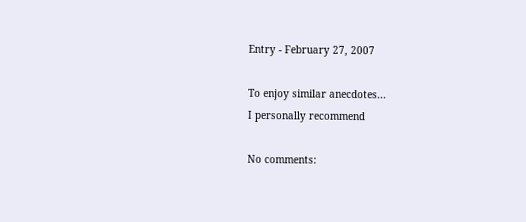Entry - February 27, 2007

To enjoy similar anecdotes...
I personally recommend

No comments: